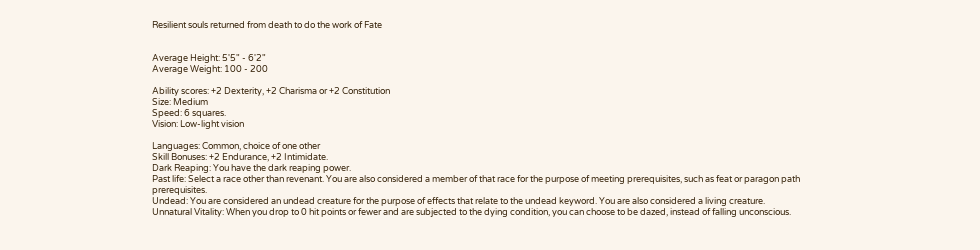Resilient souls returned from death to do the work of Fate


Average Height: 5'5" - 6'2"
Average Weight: 100 - 200

Ability scores: +2 Dexterity, +2 Charisma or +2 Constitution
Size: Medium
Speed: 6 squares.
Vision: Low-light vision

Languages: Common, choice of one other
Skill Bonuses: +2 Endurance, +2 Intimidate.
Dark Reaping: You have the dark reaping power.
Past life: Select a race other than revenant. You are also considered a member of that race for the purpose of meeting prerequisites, such as feat or paragon path prerequisites.
Undead: You are considered an undead creature for the purpose of effects that relate to the undead keyword. You are also considered a living creature.
Unnatural Vitality: When you drop to 0 hit points or fewer and are subjected to the dying condition, you can choose to be dazed, instead of falling unconscious.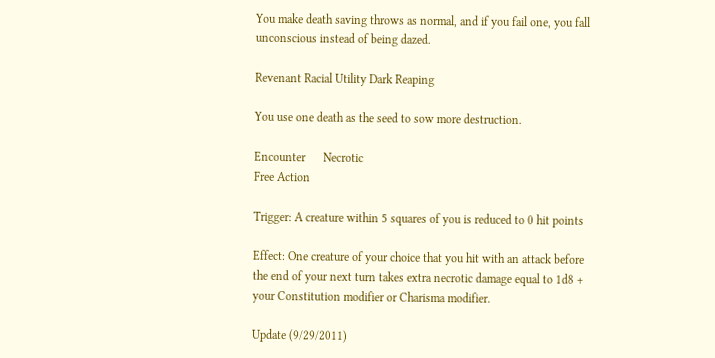You make death saving throws as normal, and if you fail one, you fall unconscious instead of being dazed.

Revenant Racial Utility Dark Reaping

You use one death as the seed to sow more destruction.

Encounter      Necrotic
Free Action

Trigger: A creature within 5 squares of you is reduced to 0 hit points

Effect: One creature of your choice that you hit with an attack before the end of your next turn takes extra necrotic damage equal to 1d8 + your Constitution modifier or Charisma modifier.

Update (9/29/2011)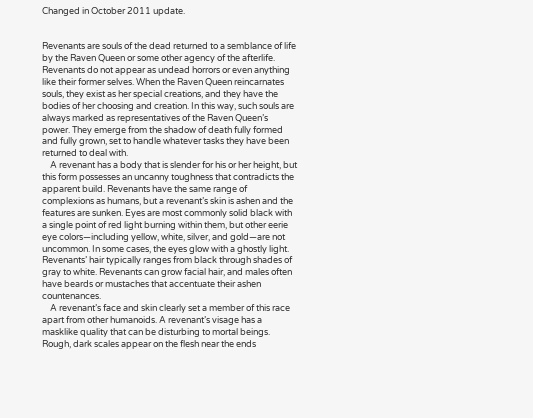Changed in October 2011 update.


Revenants are souls of the dead returned to a semblance of life by the Raven Queen or some other agency of the afterlife. Revenants do not appear as undead horrors or even anything like their former selves. When the Raven Queen reincarnates souls, they exist as her special creations, and they have the bodies of her choosing and creation. In this way, such souls are always marked as representatives of the Raven Queen’s power. They emerge from the shadow of death fully formed and fully grown, set to handle whatever tasks they have been returned to deal with.
    A revenant has a body that is slender for his or her height, but this form possesses an uncanny toughness that contradicts the apparent build. Revenants have the same range of complexions as humans, but a revenant’s skin is ashen and the features are sunken. Eyes are most commonly solid black with a single point of red light burning within them, but other eerie eye colors—including yellow, white, silver, and gold—are not uncommon. In some cases, the eyes glow with a ghostly light. Revenants’ hair typically ranges from black through shades of gray to white. Revenants can grow facial hair, and males often have beards or mustaches that accentuate their ashen countenances.
    A revenant’s face and skin clearly set a member of this race apart from other humanoids. A revenant’s visage has a masklike quality that can be disturbing to mortal beings. Rough, dark scales appear on the flesh near the ends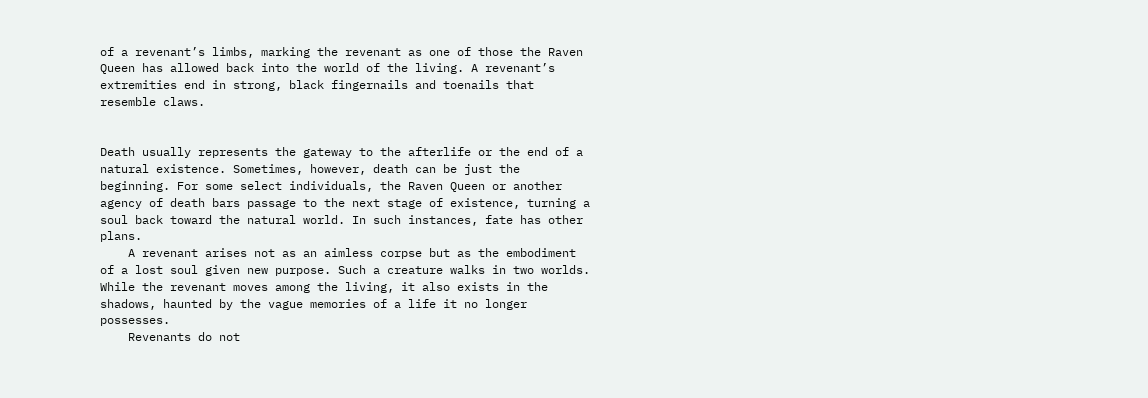of a revenant’s limbs, marking the revenant as one of those the Raven Queen has allowed back into the world of the living. A revenant’s extremities end in strong, black fingernails and toenails that resemble claws.


Death usually represents the gateway to the afterlife or the end of a natural existence. Sometimes, however, death can be just the beginning. For some select individuals, the Raven Queen or another agency of death bars passage to the next stage of existence, turning a soul back toward the natural world. In such instances, fate has other plans.
    A revenant arises not as an aimless corpse but as the embodiment of a lost soul given new purpose. Such a creature walks in two worlds. While the revenant moves among the living, it also exists in the shadows, haunted by the vague memories of a life it no longer possesses.
    Revenants do not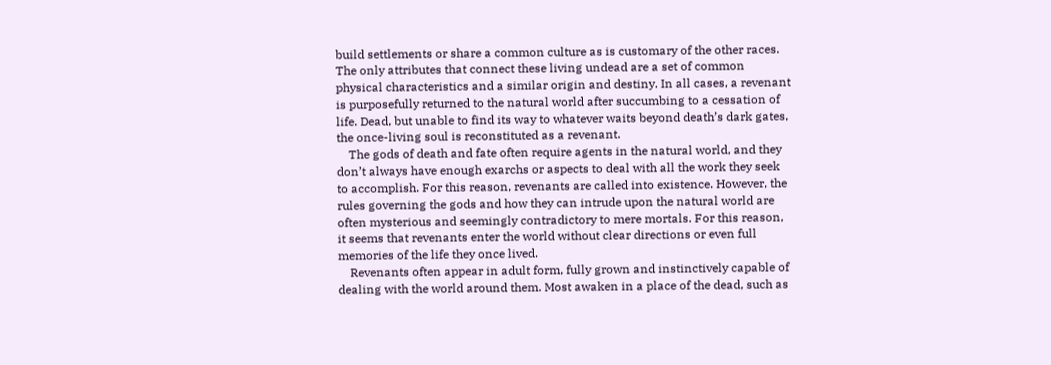build settlements or share a common culture as is customary of the other races. The only attributes that connect these living undead are a set of common physical characteristics and a similar origin and destiny. In all cases, a revenant is purposefully returned to the natural world after succumbing to a cessation of life. Dead, but unable to find its way to whatever waits beyond death’s dark gates, the once-living soul is reconstituted as a revenant.
    The gods of death and fate often require agents in the natural world, and they don’t always have enough exarchs or aspects to deal with all the work they seek to accomplish. For this reason, revenants are called into existence. However, the rules governing the gods and how they can intrude upon the natural world are often mysterious and seemingly contradictory to mere mortals. For this reason, it seems that revenants enter the world without clear directions or even full memories of the life they once lived.
    Revenants often appear in adult form, fully grown and instinctively capable of dealing with the world around them. Most awaken in a place of the dead, such as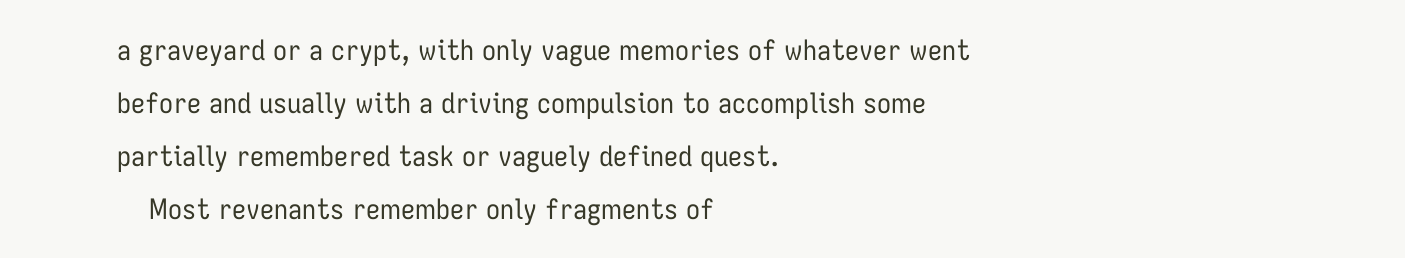a graveyard or a crypt, with only vague memories of whatever went before and usually with a driving compulsion to accomplish some partially remembered task or vaguely defined quest.
    Most revenants remember only fragments of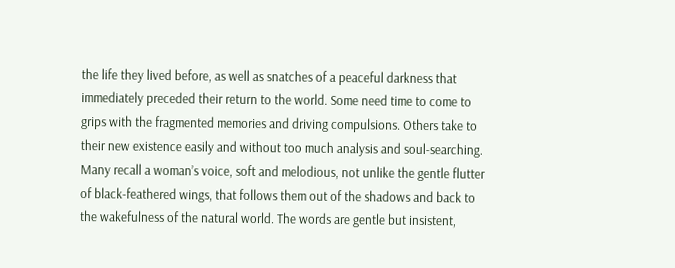the life they lived before, as well as snatches of a peaceful darkness that immediately preceded their return to the world. Some need time to come to grips with the fragmented memories and driving compulsions. Others take to their new existence easily and without too much analysis and soul-searching. Many recall a woman’s voice, soft and melodious, not unlike the gentle flutter of black-feathered wings, that follows them out of the shadows and back to the wakefulness of the natural world. The words are gentle but insistent,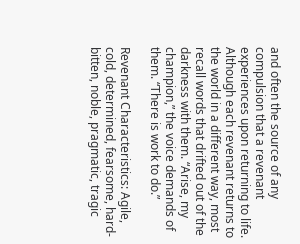and often the source of any compulsion that a revenant experiences upon returning to life. Although each revenant returns to the world in a different way, most recall words that drifted out of the darkness with them. “Arise, my champion,” the voice demands of them. “There is work to do.”

Revenant Characteristics: Agile, cold, determined, fearsome, hard-bitten, noble, pragmatic, tragic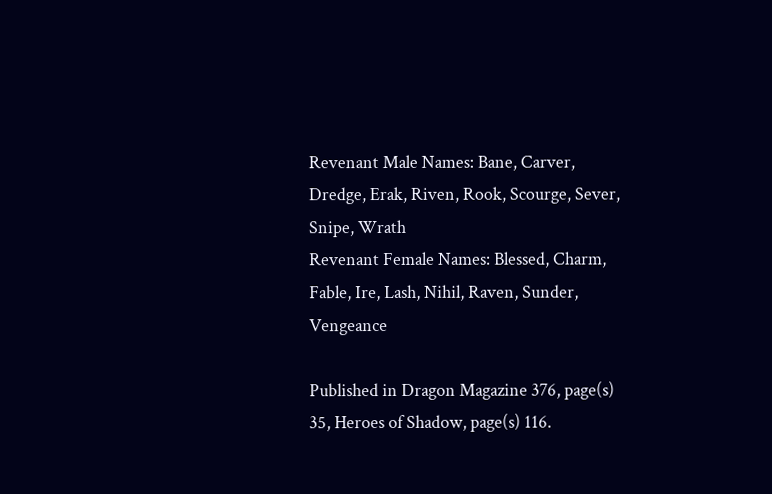Revenant Male Names: Bane, Carver, Dredge, Erak, Riven, Rook, Scourge, Sever, Snipe, Wrath
Revenant Female Names: Blessed, Charm, Fable, Ire, Lash, Nihil, Raven, Sunder, Vengeance

Published in Dragon Magazine 376, page(s) 35, Heroes of Shadow, page(s) 116.